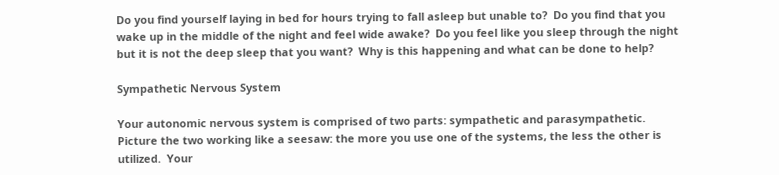Do you find yourself laying in bed for hours trying to fall asleep but unable to?  Do you find that you wake up in the middle of the night and feel wide awake?  Do you feel like you sleep through the night but it is not the deep sleep that you want?  Why is this happening and what can be done to help?

Sympathetic Nervous System

Your autonomic nervous system is comprised of two parts: sympathetic and parasympathetic.  Picture the two working like a seesaw: the more you use one of the systems, the less the other is utilized.  Your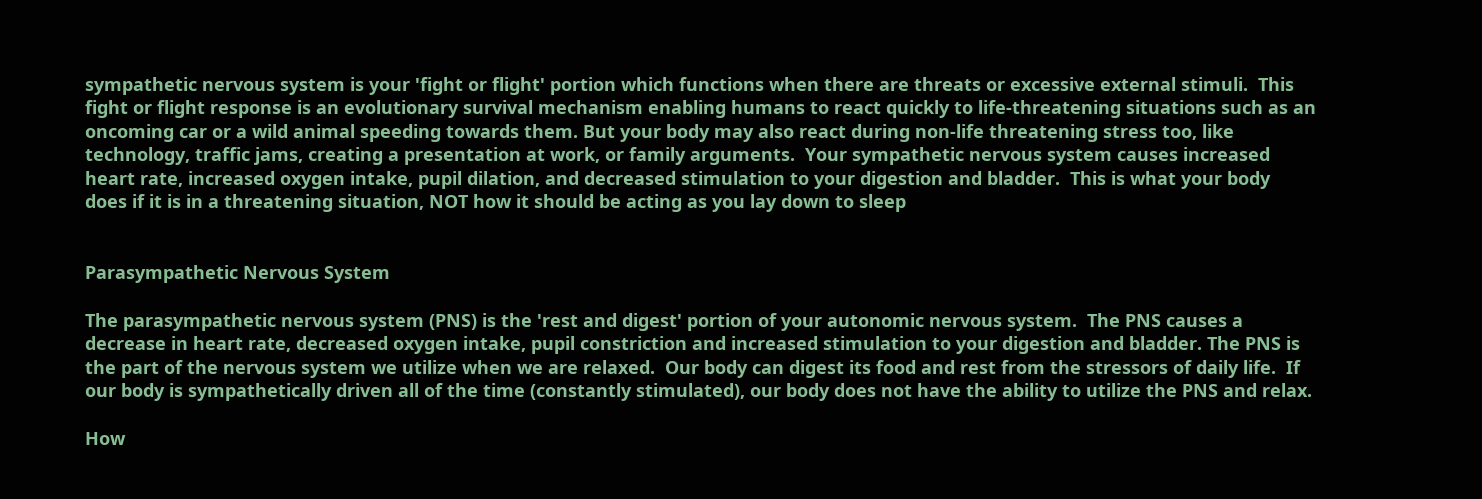sympathetic nervous system is your 'fight or flight' portion which functions when there are threats or excessive external stimuli.  This fight or flight response is an evolutionary survival mechanism enabling humans to react quickly to life-threatening situations such as an oncoming car or a wild animal speeding towards them. But your body may also react during non-life threatening stress too, like technology, traffic jams, creating a presentation at work, or family arguments.  Your sympathetic nervous system causes increased heart rate, increased oxygen intake, pupil dilation, and decreased stimulation to your digestion and bladder.  This is what your body does if it is in a threatening situation, NOT how it should be acting as you lay down to sleep


Parasympathetic Nervous System

The parasympathetic nervous system (PNS) is the 'rest and digest' portion of your autonomic nervous system.  The PNS causes a decrease in heart rate, decreased oxygen intake, pupil constriction and increased stimulation to your digestion and bladder. The PNS is the part of the nervous system we utilize when we are relaxed.  Our body can digest its food and rest from the stressors of daily life.  If our body is sympathetically driven all of the time (constantly stimulated), our body does not have the ability to utilize the PNS and relax.

How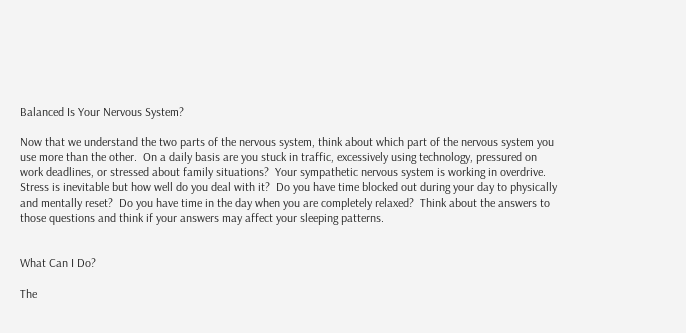Balanced Is Your Nervous System?

Now that we understand the two parts of the nervous system, think about which part of the nervous system you use more than the other.  On a daily basis are you stuck in traffic, excessively using technology, pressured on work deadlines, or stressed about family situations?  Your sympathetic nervous system is working in overdrive.  Stress is inevitable but how well do you deal with it?  Do you have time blocked out during your day to physically and mentally reset?  Do you have time in the day when you are completely relaxed?  Think about the answers to those questions and think if your answers may affect your sleeping patterns.


What Can I Do?

The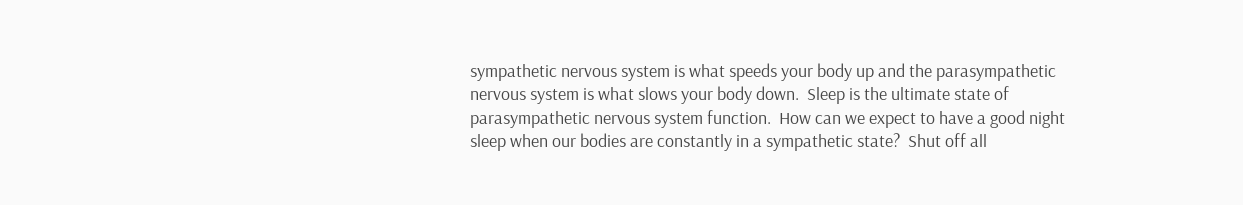sympathetic nervous system is what speeds your body up and the parasympathetic nervous system is what slows your body down.  Sleep is the ultimate state of parasympathetic nervous system function.  How can we expect to have a good night sleep when our bodies are constantly in a sympathetic state?  Shut off all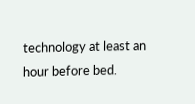technology at least an hour before bed.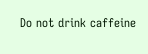Do not drink caffeine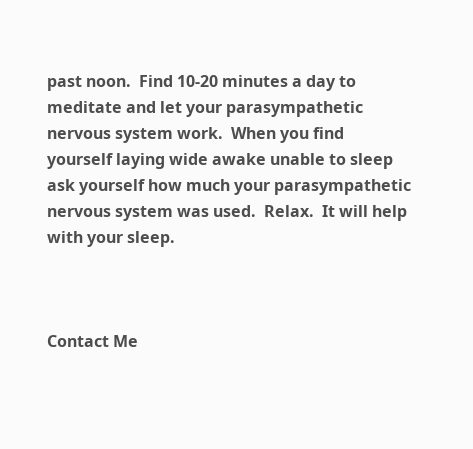past noon.  Find 10-20 minutes a day to meditate and let your parasympathetic nervous system work.  When you find yourself laying wide awake unable to sleep ask yourself how much your parasympathetic nervous system was used.  Relax.  It will help with your sleep.



Contact Me